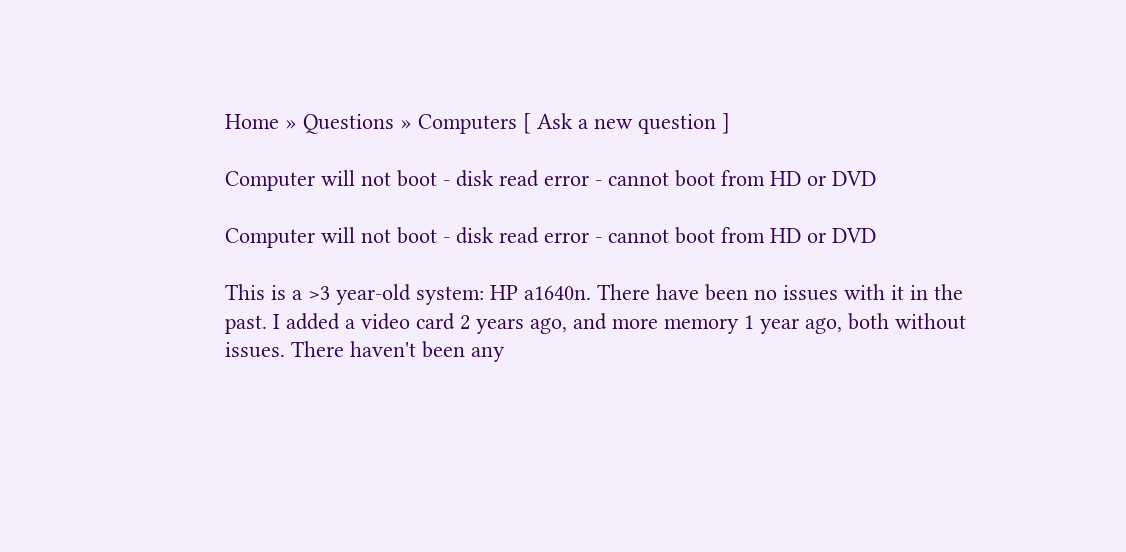Home » Questions » Computers [ Ask a new question ]

Computer will not boot - disk read error - cannot boot from HD or DVD

Computer will not boot - disk read error - cannot boot from HD or DVD

This is a >3 year-old system: HP a1640n. There have been no issues with it in the past. I added a video card 2 years ago, and more memory 1 year ago, both without issues. There haven't been any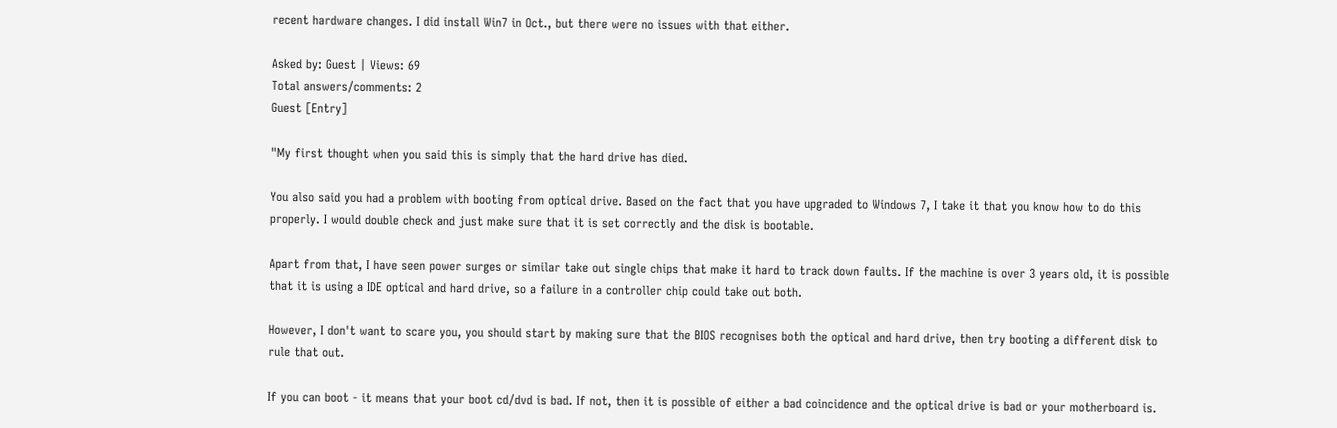recent hardware changes. I did install Win7 in Oct., but there were no issues with that either.

Asked by: Guest | Views: 69
Total answers/comments: 2
Guest [Entry]

"My first thought when you said this is simply that the hard drive has died.

You also said you had a problem with booting from optical drive. Based on the fact that you have upgraded to Windows 7, I take it that you know how to do this properly. I would double check and just make sure that it is set correctly and the disk is bootable.

Apart from that, I have seen power surges or similar take out single chips that make it hard to track down faults. If the machine is over 3 years old, it is possible that it is using a IDE optical and hard drive, so a failure in a controller chip could take out both.

However, I don't want to scare you, you should start by making sure that the BIOS recognises both the optical and hard drive, then try booting a different disk to rule that out.

If you can boot - it means that your boot cd/dvd is bad. If not, then it is possible of either a bad coincidence and the optical drive is bad or your motherboard is.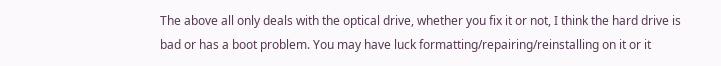The above all only deals with the optical drive, whether you fix it or not, I think the hard drive is bad or has a boot problem. You may have luck formatting/repairing/reinstalling on it or it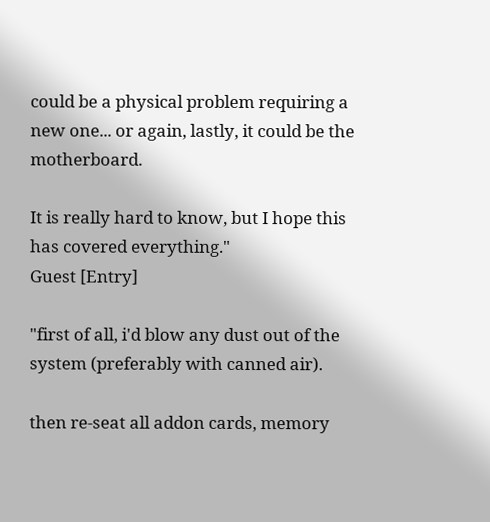could be a physical problem requiring a new one... or again, lastly, it could be the motherboard.

It is really hard to know, but I hope this has covered everything."
Guest [Entry]

"first of all, i'd blow any dust out of the system (preferably with canned air).

then re-seat all addon cards, memory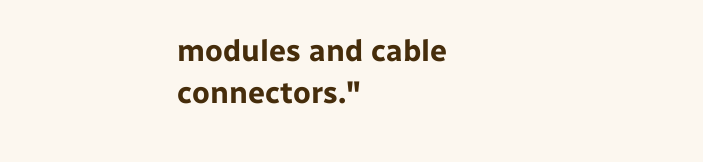modules and cable connectors."